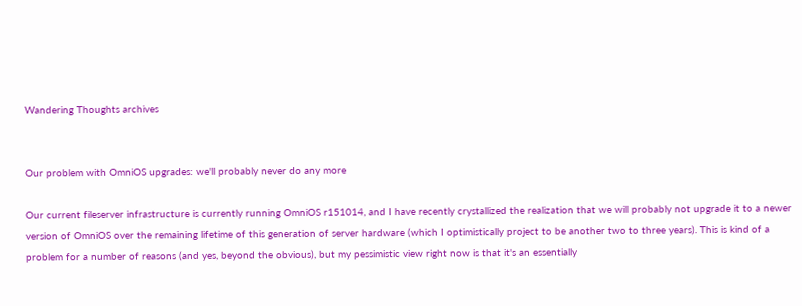Wandering Thoughts archives


Our problem with OmniOS upgrades: we'll probably never do any more

Our current fileserver infrastructure is currently running OmniOS r151014, and I have recently crystallized the realization that we will probably not upgrade it to a newer version of OmniOS over the remaining lifetime of this generation of server hardware (which I optimistically project to be another two to three years). This is kind of a problem for a number of reasons (and yes, beyond the obvious), but my pessimistic view right now is that it's an essentially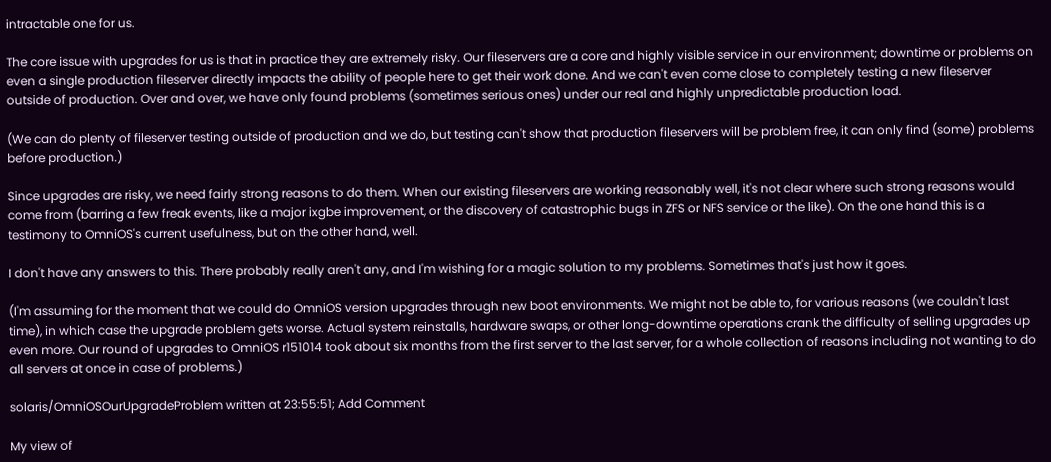intractable one for us.

The core issue with upgrades for us is that in practice they are extremely risky. Our fileservers are a core and highly visible service in our environment; downtime or problems on even a single production fileserver directly impacts the ability of people here to get their work done. And we can't even come close to completely testing a new fileserver outside of production. Over and over, we have only found problems (sometimes serious ones) under our real and highly unpredictable production load.

(We can do plenty of fileserver testing outside of production and we do, but testing can't show that production fileservers will be problem free, it can only find (some) problems before production.)

Since upgrades are risky, we need fairly strong reasons to do them. When our existing fileservers are working reasonably well, it's not clear where such strong reasons would come from (barring a few freak events, like a major ixgbe improvement, or the discovery of catastrophic bugs in ZFS or NFS service or the like). On the one hand this is a testimony to OmniOS's current usefulness, but on the other hand, well.

I don't have any answers to this. There probably really aren't any, and I'm wishing for a magic solution to my problems. Sometimes that's just how it goes.

(I'm assuming for the moment that we could do OmniOS version upgrades through new boot environments. We might not be able to, for various reasons (we couldn't last time), in which case the upgrade problem gets worse. Actual system reinstalls, hardware swaps, or other long-downtime operations crank the difficulty of selling upgrades up even more. Our round of upgrades to OmniOS r151014 took about six months from the first server to the last server, for a whole collection of reasons including not wanting to do all servers at once in case of problems.)

solaris/OmniOSOurUpgradeProblem written at 23:55:51; Add Comment

My view of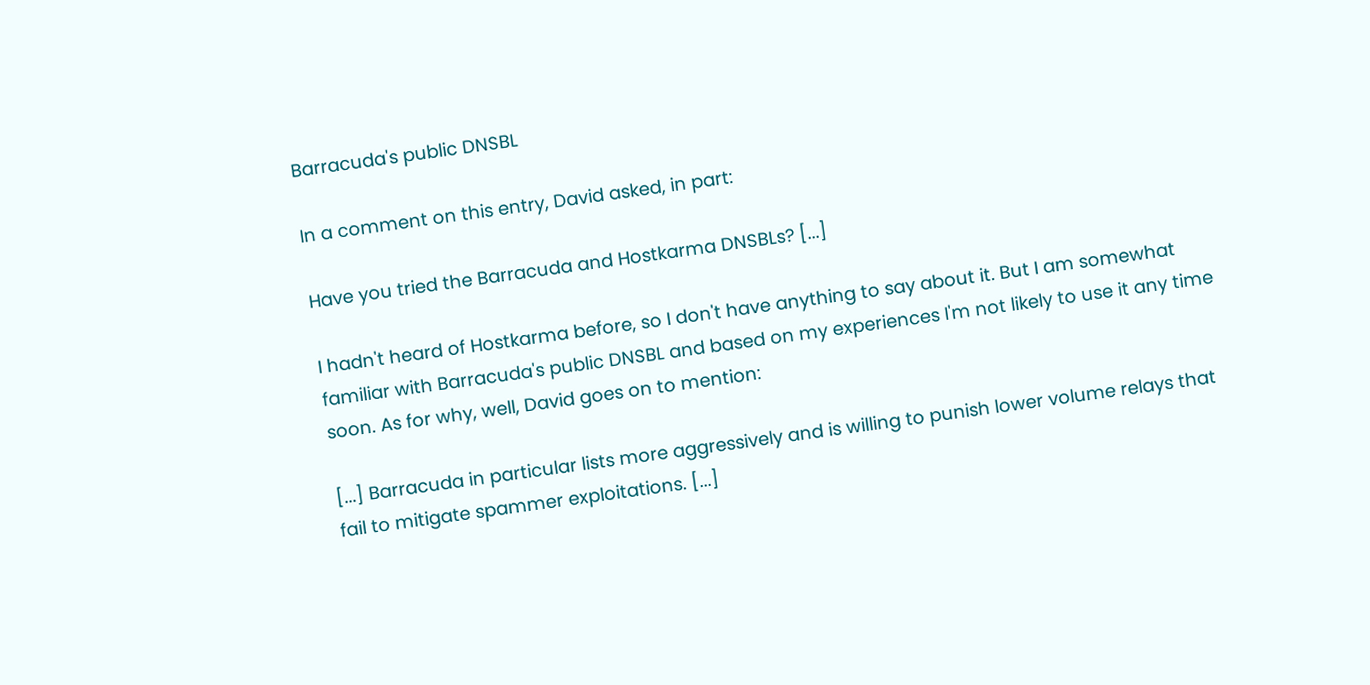Barracuda's public DNSBL

In a comment on this entry, David asked, in part:

Have you tried the Barracuda and Hostkarma DNSBLs? [...]

I hadn't heard of Hostkarma before, so I don't have anything to say about it. But I am somewhat familiar with Barracuda's public DNSBL and based on my experiences I'm not likely to use it any time soon. As for why, well, David goes on to mention:

[...] Barracuda in particular lists more aggressively and is willing to punish lower volume relays that fail to mitigate spammer exploitations. [...]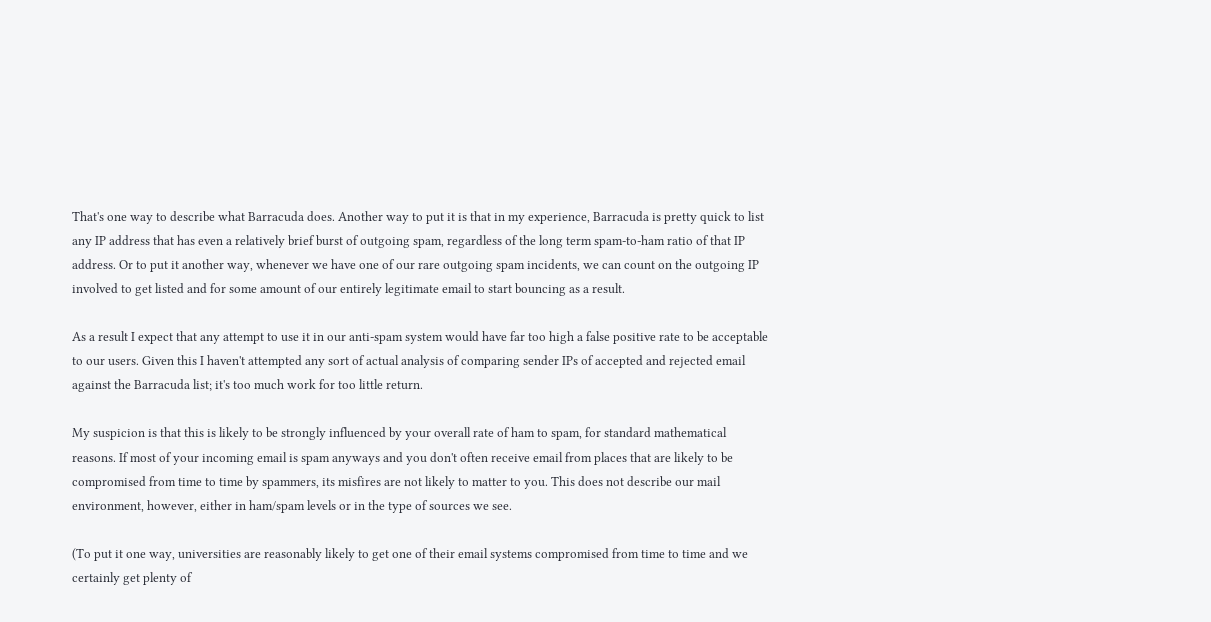That's one way to describe what Barracuda does. Another way to put it is that in my experience, Barracuda is pretty quick to list any IP address that has even a relatively brief burst of outgoing spam, regardless of the long term spam-to-ham ratio of that IP address. Or to put it another way, whenever we have one of our rare outgoing spam incidents, we can count on the outgoing IP involved to get listed and for some amount of our entirely legitimate email to start bouncing as a result.

As a result I expect that any attempt to use it in our anti-spam system would have far too high a false positive rate to be acceptable to our users. Given this I haven't attempted any sort of actual analysis of comparing sender IPs of accepted and rejected email against the Barracuda list; it's too much work for too little return.

My suspicion is that this is likely to be strongly influenced by your overall rate of ham to spam, for standard mathematical reasons. If most of your incoming email is spam anyways and you don't often receive email from places that are likely to be compromised from time to time by spammers, its misfires are not likely to matter to you. This does not describe our mail environment, however, either in ham/spam levels or in the type of sources we see.

(To put it one way, universities are reasonably likely to get one of their email systems compromised from time to time and we certainly get plenty of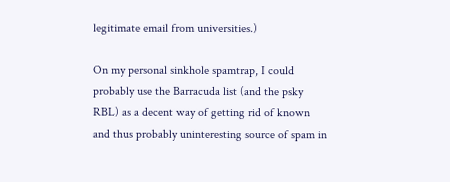legitimate email from universities.)

On my personal sinkhole spamtrap, I could probably use the Barracuda list (and the psky RBL) as a decent way of getting rid of known and thus probably uninteresting source of spam in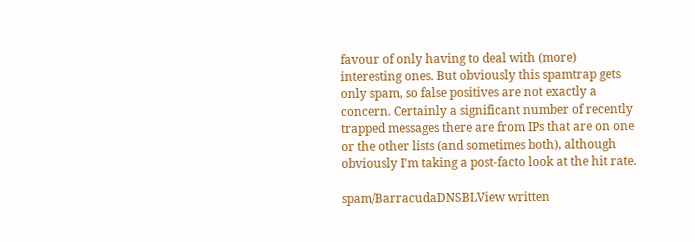favour of only having to deal with (more) interesting ones. But obviously this spamtrap gets only spam, so false positives are not exactly a concern. Certainly a significant number of recently trapped messages there are from IPs that are on one or the other lists (and sometimes both), although obviously I'm taking a post-facto look at the hit rate.

spam/BarracudaDNSBLView written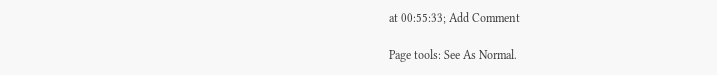at 00:55:33; Add Comment

Page tools: See As Normal.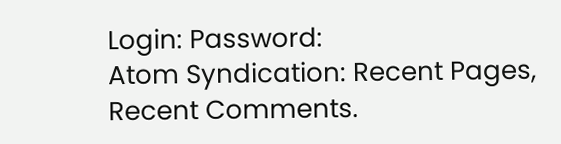Login: Password:
Atom Syndication: Recent Pages, Recent Comments.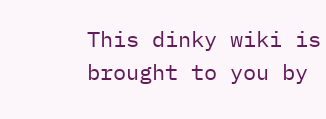This dinky wiki is brought to you by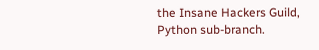the Insane Hackers Guild, Python sub-branch.